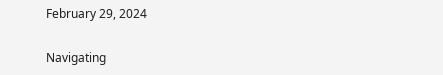February 29, 2024

Navigating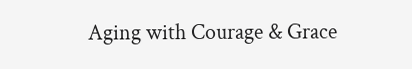Aging with Courage & Grace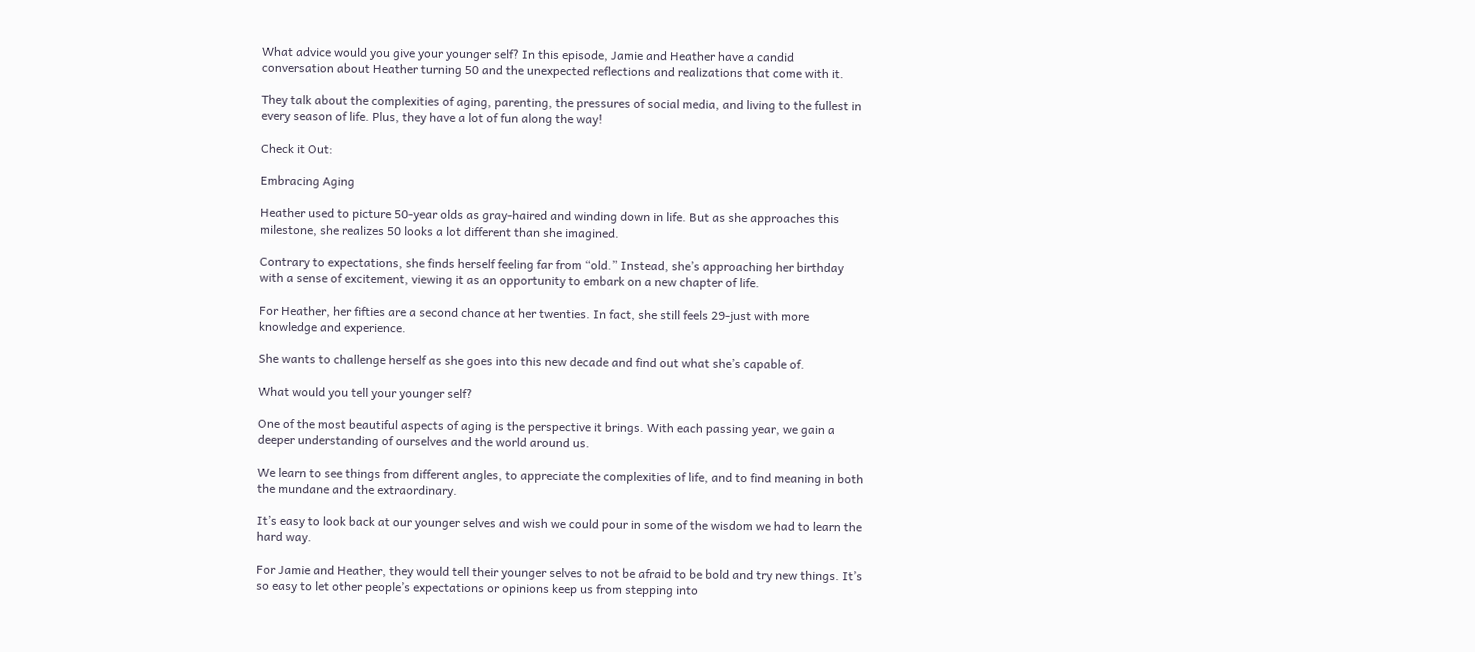What advice would you give your younger self? In this episode, Jamie and Heather have a candid conversation about Heather turning 50 and the unexpected reflections and realizations that come with it.

They talk about the complexities of aging, parenting, the pressures of social media, and living to the fullest in every season of life. Plus, they have a lot of fun along the way!

Check it Out:

Embracing Aging

Heather used to picture 50-year olds as gray-haired and winding down in life. But as she approaches this milestone, she realizes 50 looks a lot different than she imagined.

Contrary to expectations, she finds herself feeling far from “old.” Instead, she’s approaching her birthday with a sense of excitement, viewing it as an opportunity to embark on a new chapter of life.

For Heather, her fifties are a second chance at her twenties. In fact, she still feels 29-just with more knowledge and experience.

She wants to challenge herself as she goes into this new decade and find out what she’s capable of.

What would you tell your younger self?

One of the most beautiful aspects of aging is the perspective it brings. With each passing year, we gain a deeper understanding of ourselves and the world around us.

We learn to see things from different angles, to appreciate the complexities of life, and to find meaning in both the mundane and the extraordinary.

It’s easy to look back at our younger selves and wish we could pour in some of the wisdom we had to learn the hard way.

For Jamie and Heather, they would tell their younger selves to not be afraid to be bold and try new things. It’s so easy to let other people’s expectations or opinions keep us from stepping into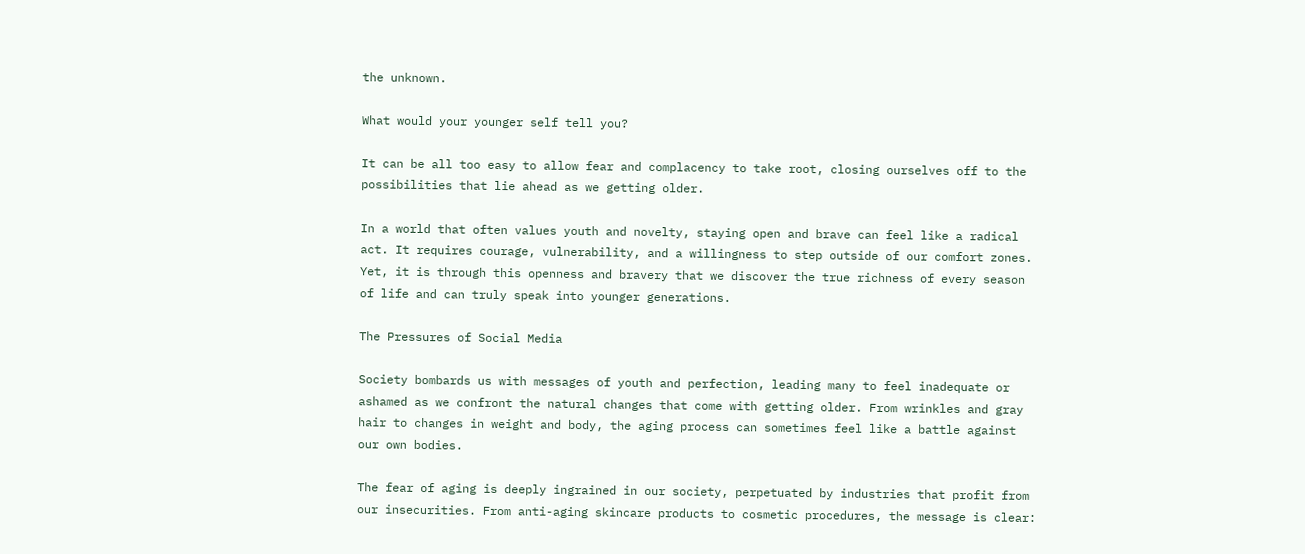the unknown.

What would your younger self tell you?

It can be all too easy to allow fear and complacency to take root, closing ourselves off to the possibilities that lie ahead as we getting older.

In a world that often values youth and novelty, staying open and brave can feel like a radical act. It requires courage, vulnerability, and a willingness to step outside of our comfort zones. Yet, it is through this openness and bravery that we discover the true richness of every season of life and can truly speak into younger generations.

The Pressures of Social Media

Society bombards us with messages of youth and perfection, leading many to feel inadequate or ashamed as we confront the natural changes that come with getting older. From wrinkles and gray hair to changes in weight and body, the aging process can sometimes feel like a battle against our own bodies.

The fear of aging is deeply ingrained in our society, perpetuated by industries that profit from our insecurities. From anti-aging skincare products to cosmetic procedures, the message is clear: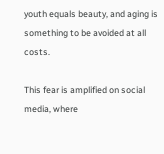youth equals beauty, and aging is something to be avoided at all costs.

This fear is amplified on social media, where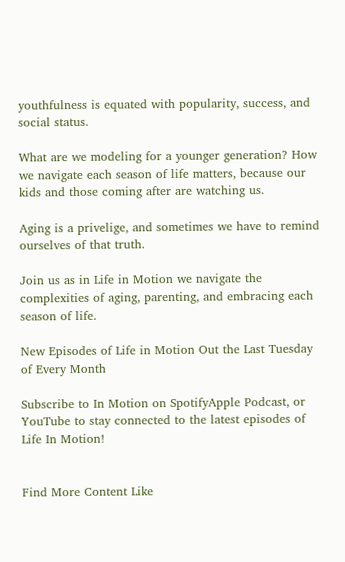youthfulness is equated with popularity, success, and social status.

What are we modeling for a younger generation? How we navigate each season of life matters, because our kids and those coming after are watching us.

Aging is a privelige, and sometimes we have to remind ourselves of that truth.

Join us as in Life in Motion we navigate the complexities of aging, parenting, and embracing each season of life.

New Episodes of Life in Motion Out the Last Tuesday of Every Month

Subscribe to In Motion on SpotifyApple Podcast, or YouTube to stay connected to the latest episodes of Life In Motion!


Find More Content Like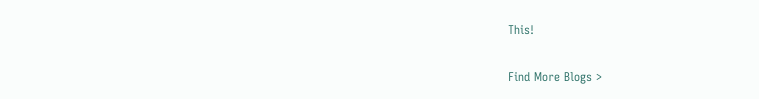This!

Find More Blogs >